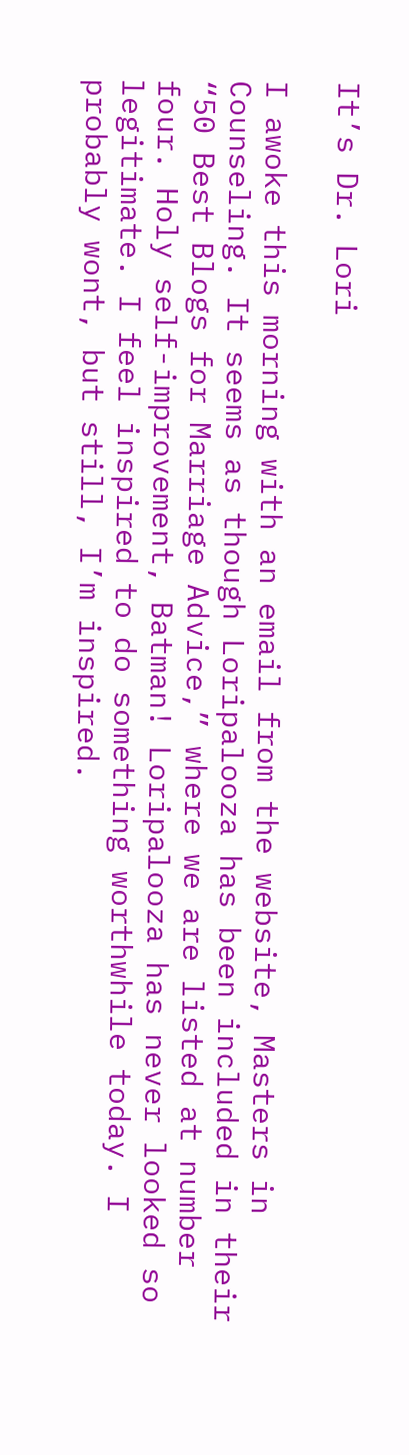It’s Dr. Lori

I awoke this morning with an email from the website, Masters in Counseling. It seems as though Loripalooza has been included in their “50 Best Blogs for Marriage Advice,” where we are listed at number four. Holy self-improvement, Batman! Loripalooza has never looked so legitimate. I feel inspired to do something worthwhile today. I probably wont, but still, I’m inspired.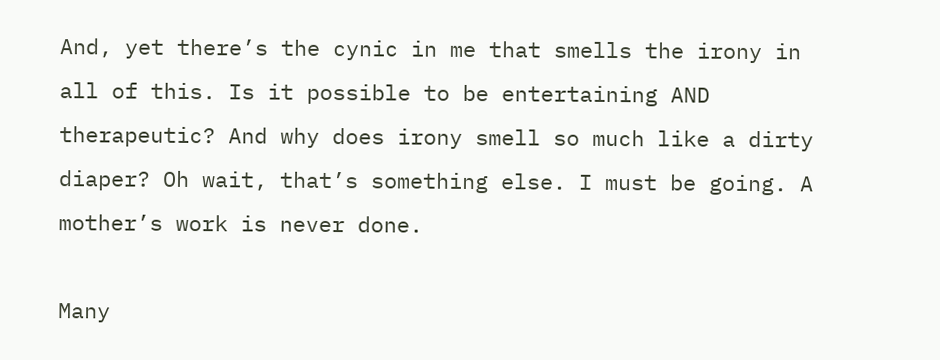And, yet there’s the cynic in me that smells the irony in all of this. Is it possible to be entertaining AND therapeutic? And why does irony smell so much like a dirty diaper? Oh wait, that’s something else. I must be going. A mother’s work is never done.

Many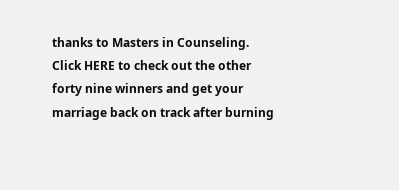thanks to Masters in Counseling. Click HERE to check out the other forty nine winners and get your marriage back on track after burning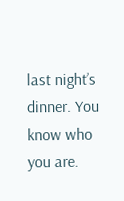last night’s dinner. You know who you are.